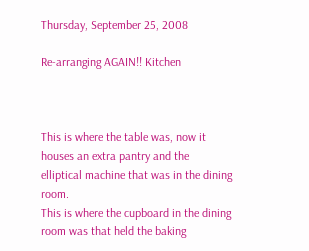Thursday, September 25, 2008

Re-arranging AGAIN!! Kitchen



This is where the table was, now it houses an extra pantry and the elliptical machine that was in the dining room.
This is where the cupboard in the dining room was that held the baking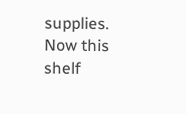supplies. Now this shelf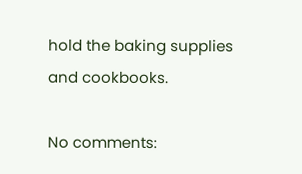hold the baking supplies and cookbooks.

No comments: